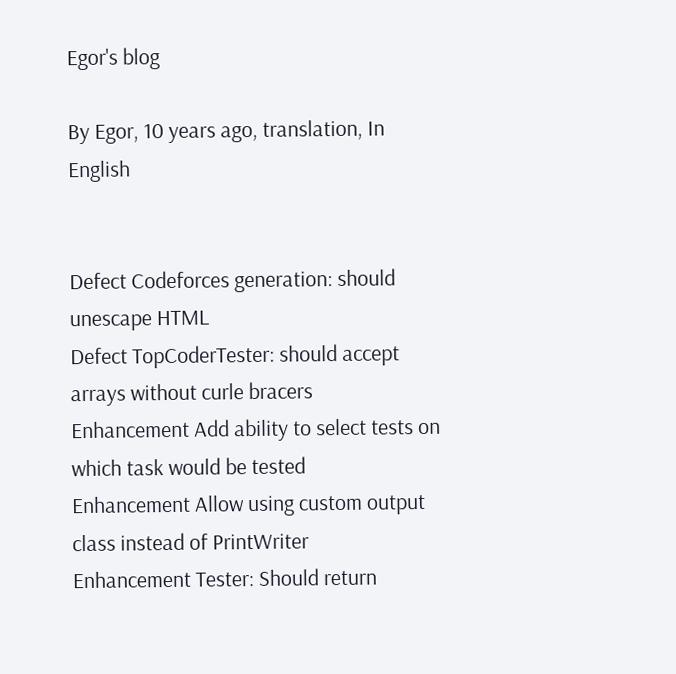Egor's blog

By Egor, 10 years ago, translation, In English


Defect Codeforces generation: should unescape HTML
Defect TopCoderTester: should accept arrays without curle bracers
Enhancement Add ability to select tests on which task would be tested
Enhancement Allow using custom output class instead of PrintWriter
Enhancement Tester: Should return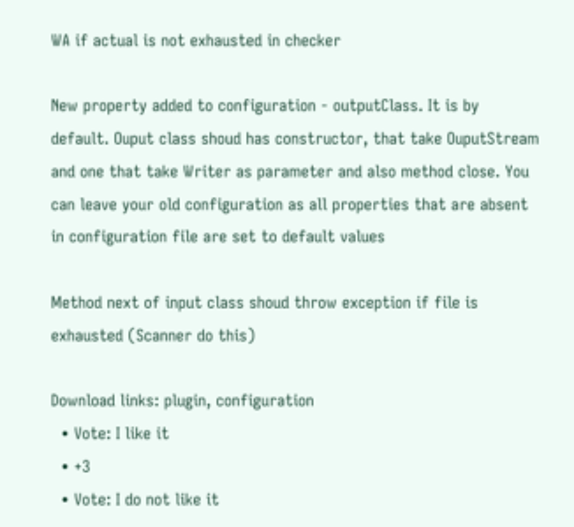WA if actual is not exhausted in checker

New property added to configuration - outputClass. It is by default. Ouput class shoud has constructor, that take OuputStream and one that take Writer as parameter and also method close. You can leave your old configuration as all properties that are absent in configuration file are set to default values

Method next of input class shoud throw exception if file is exhausted (Scanner do this)

Download links: plugin, configuration
  • Vote: I like it
  • +3
  • Vote: I do not like it